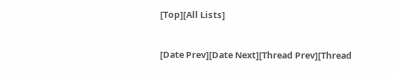[Top][All Lists]

[Date Prev][Date Next][Thread Prev][Thread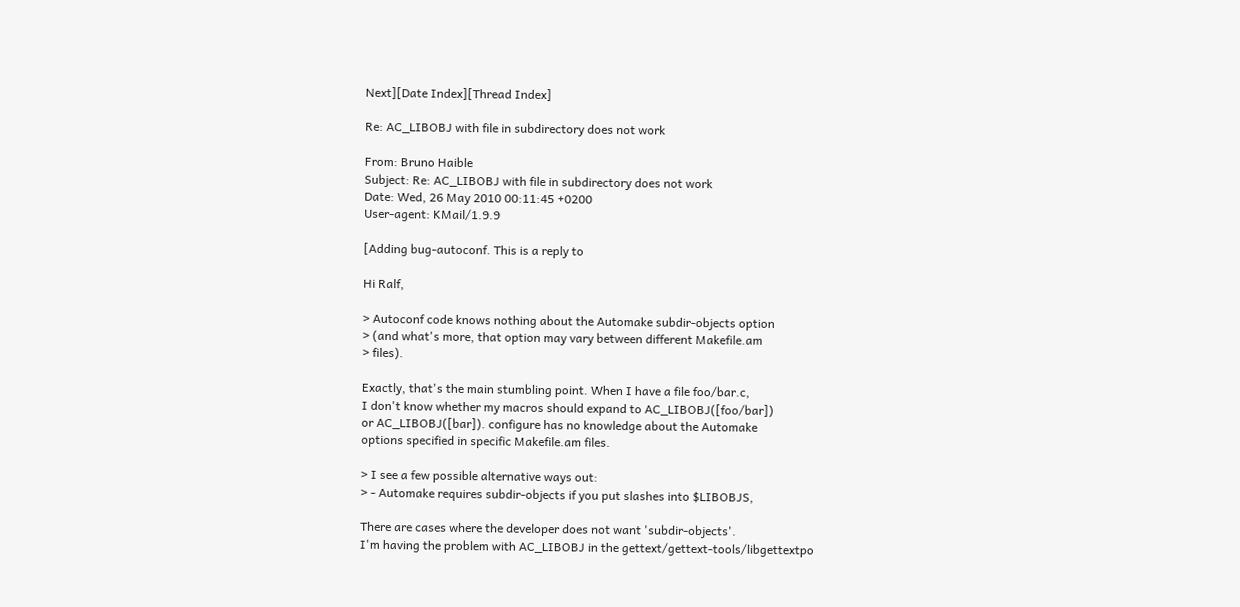Next][Date Index][Thread Index]

Re: AC_LIBOBJ with file in subdirectory does not work

From: Bruno Haible
Subject: Re: AC_LIBOBJ with file in subdirectory does not work
Date: Wed, 26 May 2010 00:11:45 +0200
User-agent: KMail/1.9.9

[Adding bug-autoconf. This is a reply to

Hi Ralf,

> Autoconf code knows nothing about the Automake subdir-objects option
> (and what's more, that option may vary between different Makefile.am
> files).

Exactly, that's the main stumbling point. When I have a file foo/bar.c,
I don't know whether my macros should expand to AC_LIBOBJ([foo/bar])
or AC_LIBOBJ([bar]). configure has no knowledge about the Automake
options specified in specific Makefile.am files.

> I see a few possible alternative ways out:
> - Automake requires subdir-objects if you put slashes into $LIBOBJS,

There are cases where the developer does not want 'subdir-objects'.
I'm having the problem with AC_LIBOBJ in the gettext/gettext-tools/libgettextpo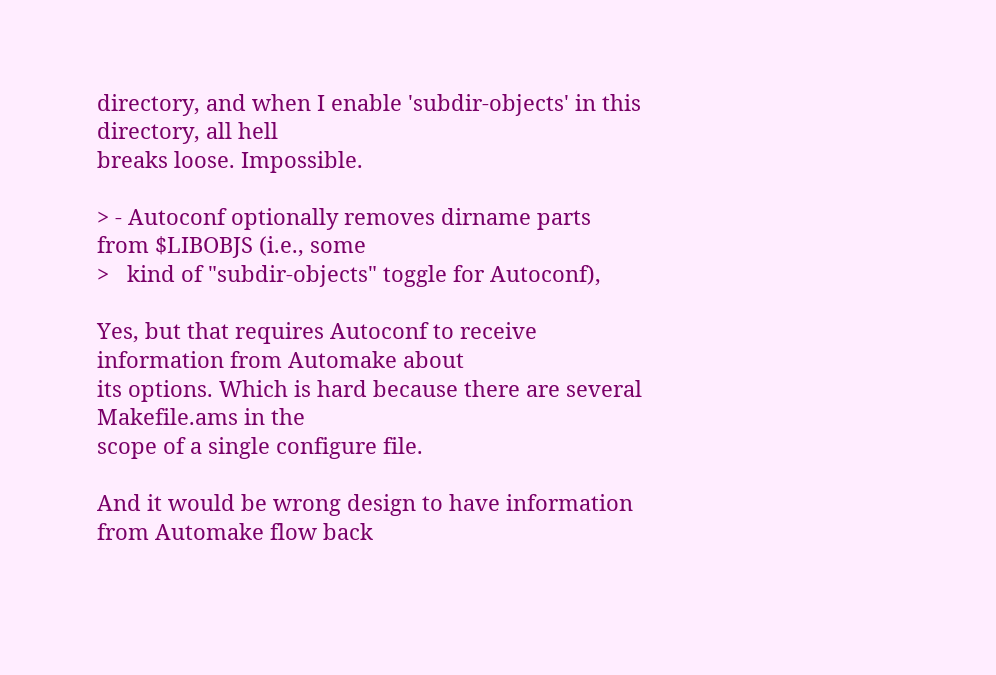directory, and when I enable 'subdir-objects' in this directory, all hell
breaks loose. Impossible.

> - Autoconf optionally removes dirname parts from $LIBOBJS (i.e., some
>   kind of "subdir-objects" toggle for Autoconf),

Yes, but that requires Autoconf to receive information from Automake about
its options. Which is hard because there are several Makefile.ams in the
scope of a single configure file.

And it would be wrong design to have information from Automake flow back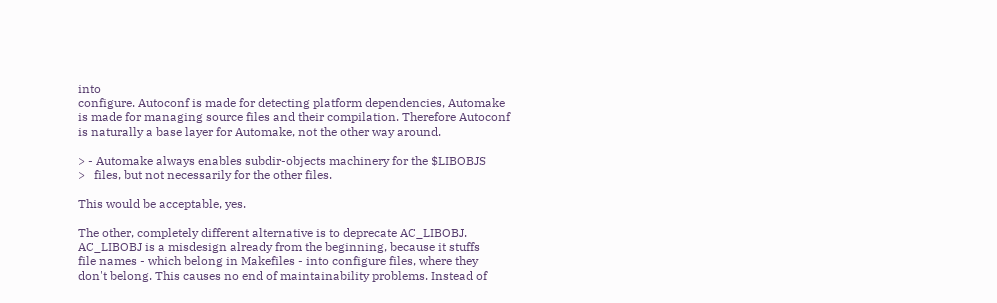into
configure. Autoconf is made for detecting platform dependencies, Automake
is made for managing source files and their compilation. Therefore Autoconf
is naturally a base layer for Automake, not the other way around.

> - Automake always enables subdir-objects machinery for the $LIBOBJS
>   files, but not necessarily for the other files.

This would be acceptable, yes.

The other, completely different alternative is to deprecate AC_LIBOBJ.
AC_LIBOBJ is a misdesign already from the beginning, because it stuffs
file names - which belong in Makefiles - into configure files, where they
don't belong. This causes no end of maintainability problems. Instead of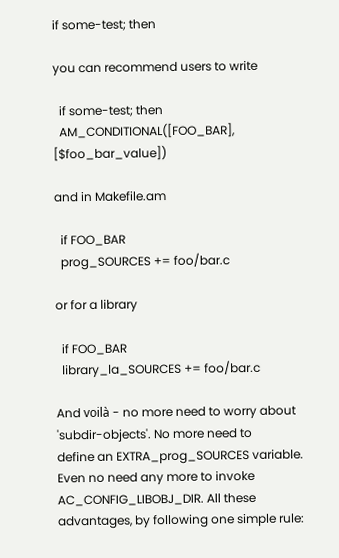if some-test; then

you can recommend users to write

  if some-test; then
  AM_CONDITIONAL([FOO_BAR], [$foo_bar_value])

and in Makefile.am

  if FOO_BAR
  prog_SOURCES += foo/bar.c

or for a library

  if FOO_BAR
  library_la_SOURCES += foo/bar.c

And voilà - no more need to worry about 'subdir-objects'. No more need to
define an EXTRA_prog_SOURCES variable. Even no need any more to invoke
AC_CONFIG_LIBOBJ_DIR. All these advantages, by following one simple rule: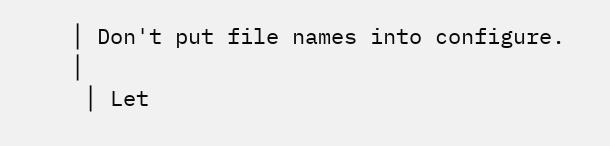│ Don't put file names into configure.                                  │
 │ Let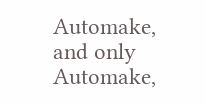Automake, and only Automake,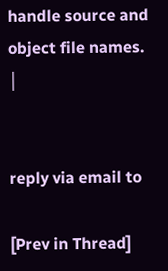handle source and object file names. │


reply via email to

[Prev in Thread]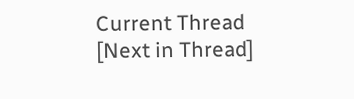Current Thread [Next in Thread]